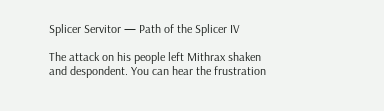Splicer Servitor — Path of the Splicer IV

The attack on his people left Mithrax shaken and despondent. You can hear the frustration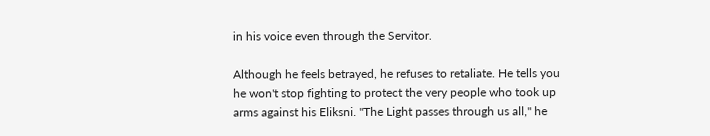in his voice even through the Servitor.

Although he feels betrayed, he refuses to retaliate. He tells you he won't stop fighting to protect the very people who took up arms against his Eliksni. "The Light passes through us all," he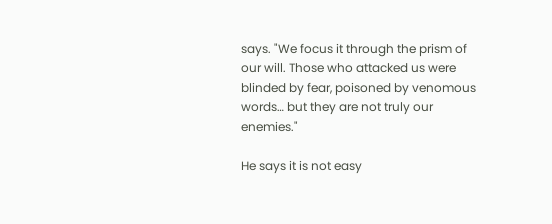says. "We focus it through the prism of our will. Those who attacked us were blinded by fear, poisoned by venomous words… but they are not truly our enemies."

He says it is not easy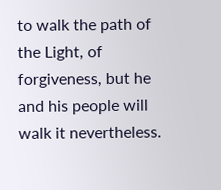to walk the path of the Light, of forgiveness, but he and his people will walk it nevertheless.